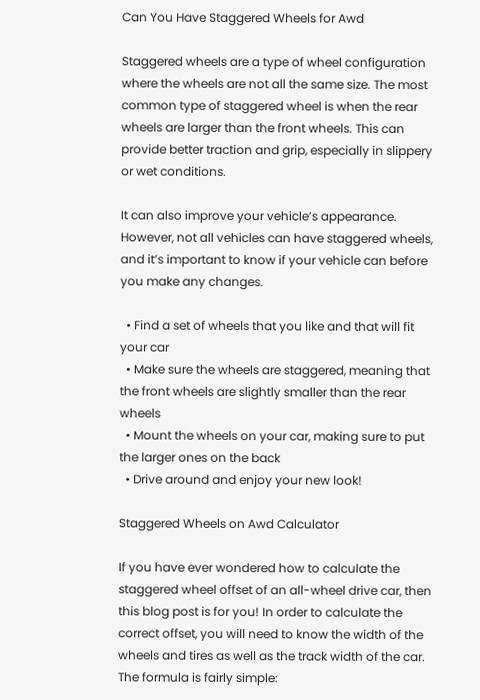Can You Have Staggered Wheels for Awd

Staggered wheels are a type of wheel configuration where the wheels are not all the same size. The most common type of staggered wheel is when the rear wheels are larger than the front wheels. This can provide better traction and grip, especially in slippery or wet conditions.

It can also improve your vehicle’s appearance. However, not all vehicles can have staggered wheels, and it’s important to know if your vehicle can before you make any changes.

  • Find a set of wheels that you like and that will fit your car
  • Make sure the wheels are staggered, meaning that the front wheels are slightly smaller than the rear wheels
  • Mount the wheels on your car, making sure to put the larger ones on the back
  • Drive around and enjoy your new look!

Staggered Wheels on Awd Calculator

If you have ever wondered how to calculate the staggered wheel offset of an all-wheel drive car, then this blog post is for you! In order to calculate the correct offset, you will need to know the width of the wheels and tires as well as the track width of the car. The formula is fairly simple: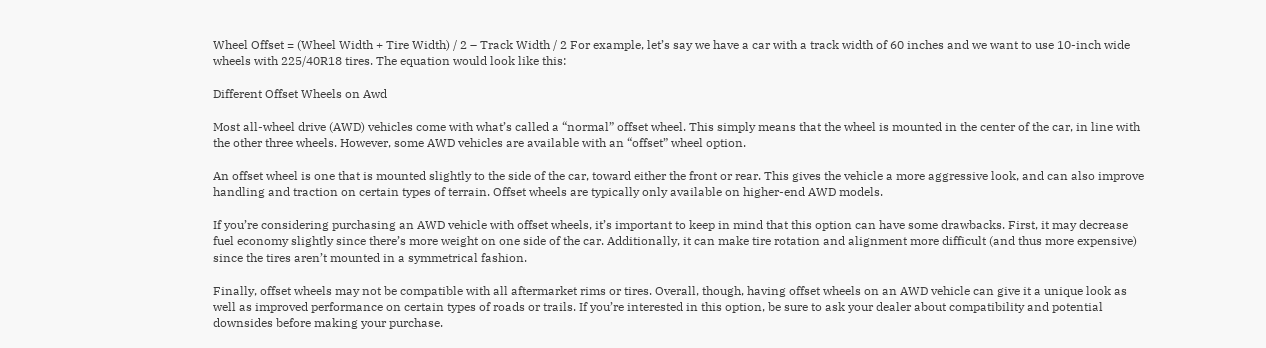Wheel Offset = (Wheel Width + Tire Width) / 2 – Track Width / 2 For example, let’s say we have a car with a track width of 60 inches and we want to use 10-inch wide wheels with 225/40R18 tires. The equation would look like this:

Different Offset Wheels on Awd

Most all-wheel drive (AWD) vehicles come with what’s called a “normal” offset wheel. This simply means that the wheel is mounted in the center of the car, in line with the other three wheels. However, some AWD vehicles are available with an “offset” wheel option.

An offset wheel is one that is mounted slightly to the side of the car, toward either the front or rear. This gives the vehicle a more aggressive look, and can also improve handling and traction on certain types of terrain. Offset wheels are typically only available on higher-end AWD models.

If you’re considering purchasing an AWD vehicle with offset wheels, it’s important to keep in mind that this option can have some drawbacks. First, it may decrease fuel economy slightly since there’s more weight on one side of the car. Additionally, it can make tire rotation and alignment more difficult (and thus more expensive) since the tires aren’t mounted in a symmetrical fashion.

Finally, offset wheels may not be compatible with all aftermarket rims or tires. Overall, though, having offset wheels on an AWD vehicle can give it a unique look as well as improved performance on certain types of roads or trails. If you’re interested in this option, be sure to ask your dealer about compatibility and potential downsides before making your purchase.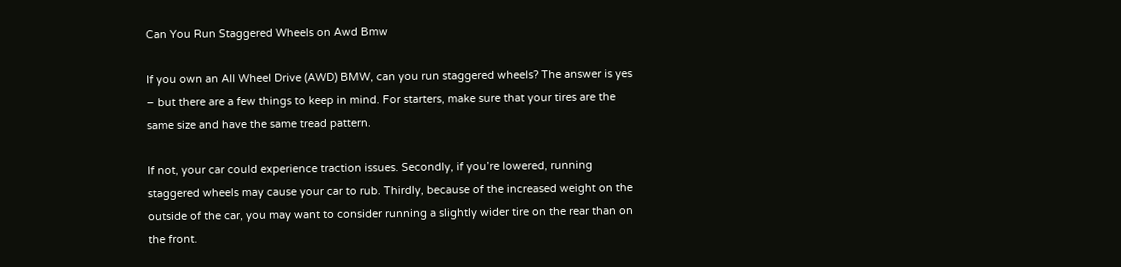Can You Run Staggered Wheels on Awd Bmw

If you own an All Wheel Drive (AWD) BMW, can you run staggered wheels? The answer is yes – but there are a few things to keep in mind. For starters, make sure that your tires are the same size and have the same tread pattern.

If not, your car could experience traction issues. Secondly, if you’re lowered, running staggered wheels may cause your car to rub. Thirdly, because of the increased weight on the outside of the car, you may want to consider running a slightly wider tire on the rear than on the front.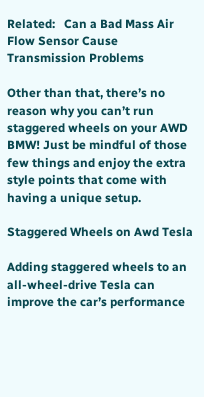Related:   Can a Bad Mass Air Flow Sensor Cause Transmission Problems

Other than that, there’s no reason why you can’t run staggered wheels on your AWD BMW! Just be mindful of those few things and enjoy the extra style points that come with having a unique setup.

Staggered Wheels on Awd Tesla

Adding staggered wheels to an all-wheel-drive Tesla can improve the car’s performance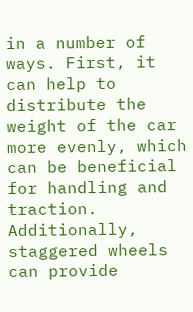in a number of ways. First, it can help to distribute the weight of the car more evenly, which can be beneficial for handling and traction. Additionally, staggered wheels can provide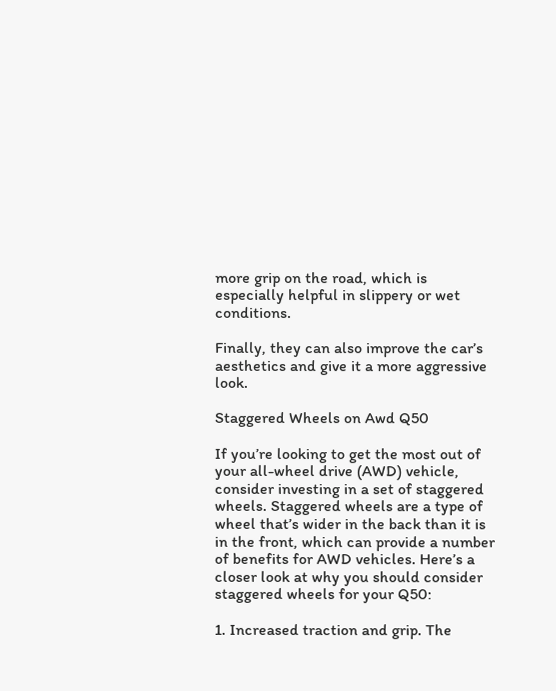more grip on the road, which is especially helpful in slippery or wet conditions.

Finally, they can also improve the car’s aesthetics and give it a more aggressive look.

Staggered Wheels on Awd Q50

If you’re looking to get the most out of your all-wheel drive (AWD) vehicle, consider investing in a set of staggered wheels. Staggered wheels are a type of wheel that’s wider in the back than it is in the front, which can provide a number of benefits for AWD vehicles. Here’s a closer look at why you should consider staggered wheels for your Q50:

1. Increased traction and grip. The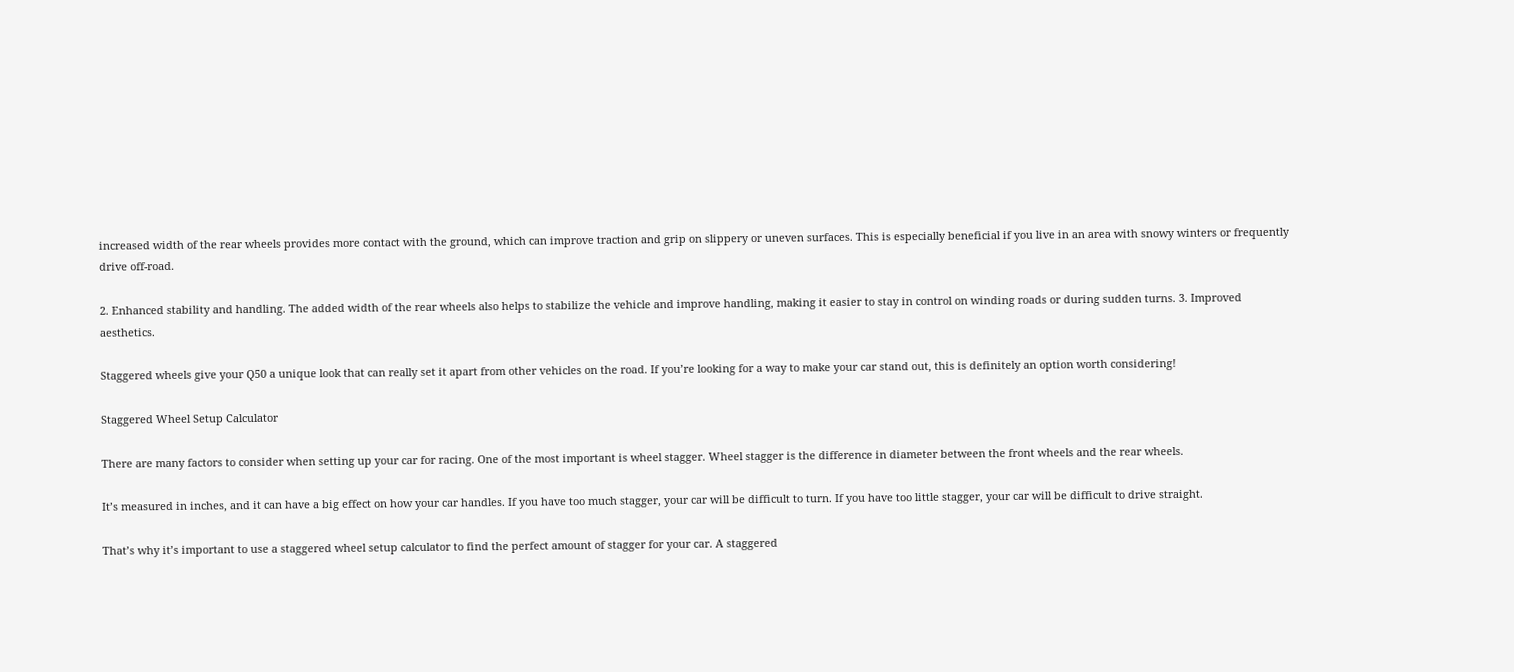increased width of the rear wheels provides more contact with the ground, which can improve traction and grip on slippery or uneven surfaces. This is especially beneficial if you live in an area with snowy winters or frequently drive off-road.

2. Enhanced stability and handling. The added width of the rear wheels also helps to stabilize the vehicle and improve handling, making it easier to stay in control on winding roads or during sudden turns. 3. Improved aesthetics.

Staggered wheels give your Q50 a unique look that can really set it apart from other vehicles on the road. If you’re looking for a way to make your car stand out, this is definitely an option worth considering!

Staggered Wheel Setup Calculator

There are many factors to consider when setting up your car for racing. One of the most important is wheel stagger. Wheel stagger is the difference in diameter between the front wheels and the rear wheels.

It’s measured in inches, and it can have a big effect on how your car handles. If you have too much stagger, your car will be difficult to turn. If you have too little stagger, your car will be difficult to drive straight.

That’s why it’s important to use a staggered wheel setup calculator to find the perfect amount of stagger for your car. A staggered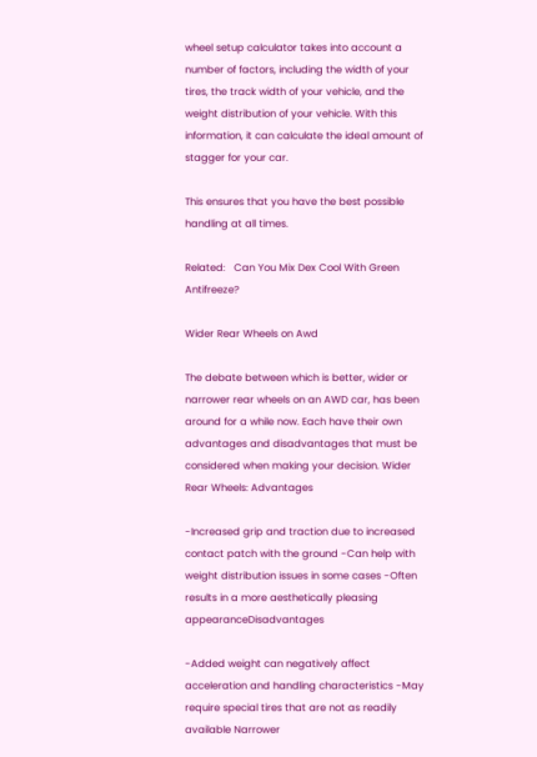wheel setup calculator takes into account a number of factors, including the width of your tires, the track width of your vehicle, and the weight distribution of your vehicle. With this information, it can calculate the ideal amount of stagger for your car.

This ensures that you have the best possible handling at all times.

Related:   Can You Mix Dex Cool With Green Antifreeze?

Wider Rear Wheels on Awd

The debate between which is better, wider or narrower rear wheels on an AWD car, has been around for a while now. Each have their own advantages and disadvantages that must be considered when making your decision. Wider Rear Wheels: Advantages

-Increased grip and traction due to increased contact patch with the ground -Can help with weight distribution issues in some cases -Often results in a more aesthetically pleasing appearanceDisadvantages

-Added weight can negatively affect acceleration and handling characteristics -May require special tires that are not as readily available Narrower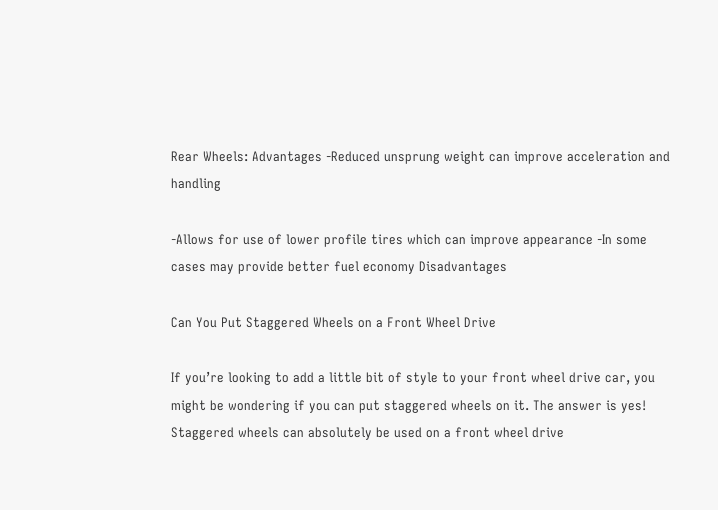Rear Wheels: Advantages -Reduced unsprung weight can improve acceleration and handling

-Allows for use of lower profile tires which can improve appearance -In some cases may provide better fuel economy Disadvantages

Can You Put Staggered Wheels on a Front Wheel Drive

If you’re looking to add a little bit of style to your front wheel drive car, you might be wondering if you can put staggered wheels on it. The answer is yes! Staggered wheels can absolutely be used on a front wheel drive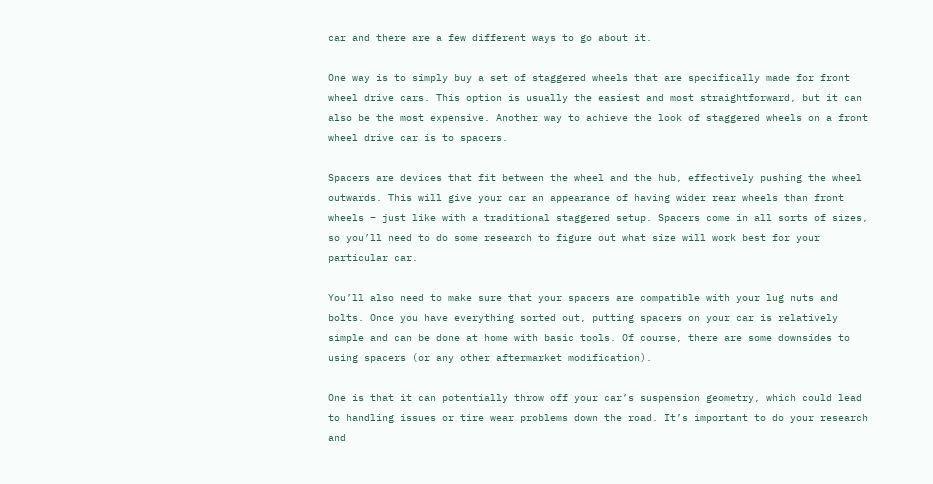car and there are a few different ways to go about it.

One way is to simply buy a set of staggered wheels that are specifically made for front wheel drive cars. This option is usually the easiest and most straightforward, but it can also be the most expensive. Another way to achieve the look of staggered wheels on a front wheel drive car is to spacers.

Spacers are devices that fit between the wheel and the hub, effectively pushing the wheel outwards. This will give your car an appearance of having wider rear wheels than front wheels – just like with a traditional staggered setup. Spacers come in all sorts of sizes, so you’ll need to do some research to figure out what size will work best for your particular car.

You’ll also need to make sure that your spacers are compatible with your lug nuts and bolts. Once you have everything sorted out, putting spacers on your car is relatively simple and can be done at home with basic tools. Of course, there are some downsides to using spacers (or any other aftermarket modification).

One is that it can potentially throw off your car’s suspension geometry, which could lead to handling issues or tire wear problems down the road. It’s important to do your research and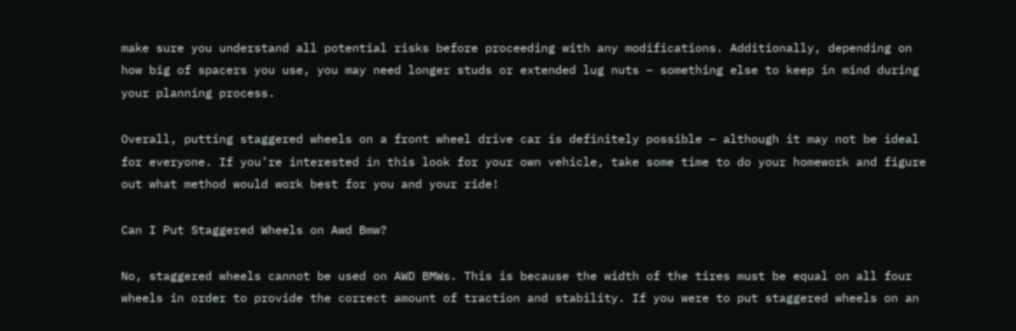make sure you understand all potential risks before proceeding with any modifications. Additionally, depending on how big of spacers you use, you may need longer studs or extended lug nuts – something else to keep in mind during your planning process.

Overall, putting staggered wheels on a front wheel drive car is definitely possible – although it may not be ideal for everyone. If you’re interested in this look for your own vehicle, take some time to do your homework and figure out what method would work best for you and your ride!

Can I Put Staggered Wheels on Awd Bmw?

No, staggered wheels cannot be used on AWD BMWs. This is because the width of the tires must be equal on all four wheels in order to provide the correct amount of traction and stability. If you were to put staggered wheels on an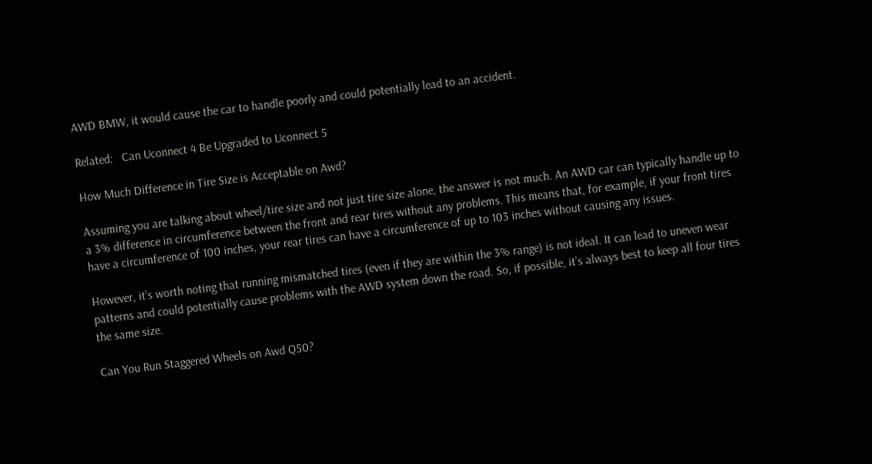AWD BMW, it would cause the car to handle poorly and could potentially lead to an accident.

Related:   Can Uconnect 4 Be Upgraded to Uconnect 5

How Much Difference in Tire Size is Acceptable on Awd?

Assuming you are talking about wheel/tire size and not just tire size alone, the answer is not much. An AWD car can typically handle up to a 3% difference in circumference between the front and rear tires without any problems. This means that, for example, if your front tires have a circumference of 100 inches, your rear tires can have a circumference of up to 103 inches without causing any issues.

However, it’s worth noting that running mismatched tires (even if they are within the 3% range) is not ideal. It can lead to uneven wear patterns and could potentially cause problems with the AWD system down the road. So, if possible, it’s always best to keep all four tires the same size.

Can You Run Staggered Wheels on Awd Q50?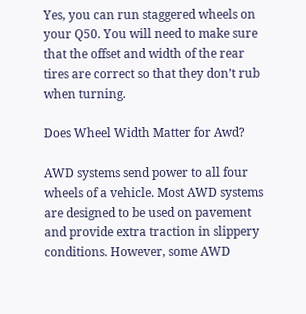Yes, you can run staggered wheels on your Q50. You will need to make sure that the offset and width of the rear tires are correct so that they don’t rub when turning.

Does Wheel Width Matter for Awd?

AWD systems send power to all four wheels of a vehicle. Most AWD systems are designed to be used on pavement and provide extra traction in slippery conditions. However, some AWD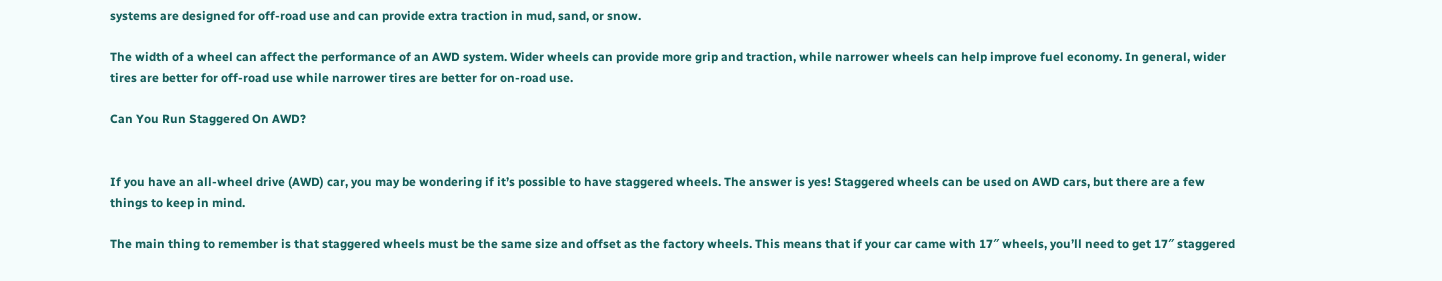systems are designed for off-road use and can provide extra traction in mud, sand, or snow.

The width of a wheel can affect the performance of an AWD system. Wider wheels can provide more grip and traction, while narrower wheels can help improve fuel economy. In general, wider tires are better for off-road use while narrower tires are better for on-road use.

Can You Run Staggered On AWD?


If you have an all-wheel drive (AWD) car, you may be wondering if it’s possible to have staggered wheels. The answer is yes! Staggered wheels can be used on AWD cars, but there are a few things to keep in mind.

The main thing to remember is that staggered wheels must be the same size and offset as the factory wheels. This means that if your car came with 17″ wheels, you’ll need to get 17″ staggered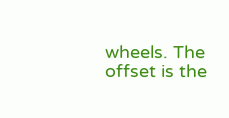wheels. The offset is the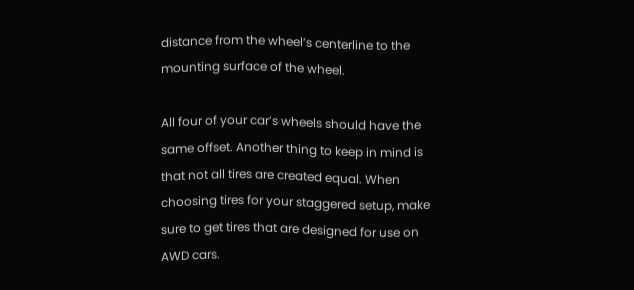distance from the wheel’s centerline to the mounting surface of the wheel.

All four of your car’s wheels should have the same offset. Another thing to keep in mind is that not all tires are created equal. When choosing tires for your staggered setup, make sure to get tires that are designed for use on AWD cars.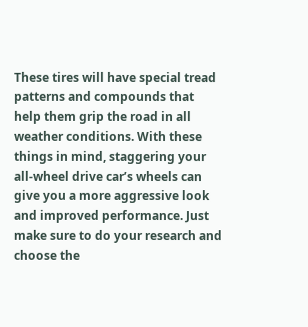These tires will have special tread patterns and compounds that help them grip the road in all weather conditions. With these things in mind, staggering your all-wheel drive car’s wheels can give you a more aggressive look and improved performance. Just make sure to do your research and choose the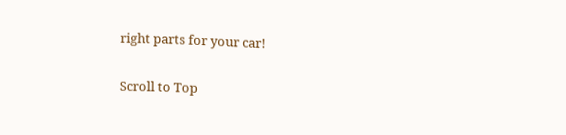right parts for your car!

Scroll to Top